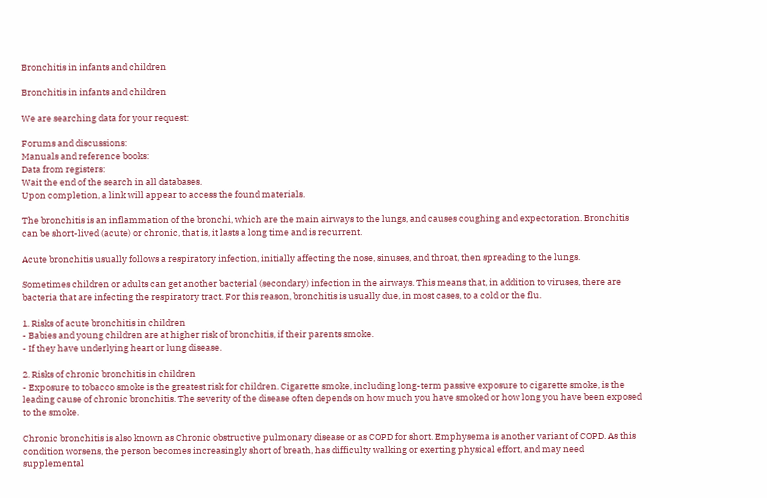Bronchitis in infants and children

Bronchitis in infants and children

We are searching data for your request:

Forums and discussions:
Manuals and reference books:
Data from registers:
Wait the end of the search in all databases.
Upon completion, a link will appear to access the found materials.

The bronchitis is an inflammation of the bronchi, which are the main airways to the lungs, and causes coughing and expectoration. Bronchitis can be short-lived (acute) or chronic, that is, it lasts a long time and is recurrent.

Acute bronchitis usually follows a respiratory infection, initially affecting the nose, sinuses, and throat, then spreading to the lungs.

Sometimes children or adults can get another bacterial (secondary) infection in the airways. This means that, in addition to viruses, there are bacteria that are infecting the respiratory tract. For this reason, bronchitis is usually due, in most cases, to a cold or the flu.

1. Risks of acute bronchitis in children
- Babies and young children are at higher risk of bronchitis, if their parents smoke.
- If they have underlying heart or lung disease.

2. Risks of chronic bronchitis in children
- Exposure to tobacco smoke is the greatest risk for children. Cigarette smoke, including long-term passive exposure to cigarette smoke, is the leading cause of chronic bronchitis. The severity of the disease often depends on how much you have smoked or how long you have been exposed to the smoke.

Chronic bronchitis is also known as Chronic obstructive pulmonary disease or as COPD for short. Emphysema is another variant of COPD. As this condition worsens, the person becomes increasingly short of breath, has difficulty walking or exerting physical effort, and may need supplemental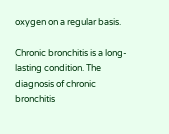oxygen on a regular basis.

Chronic bronchitis is a long-lasting condition. The diagnosis of chronic bronchitis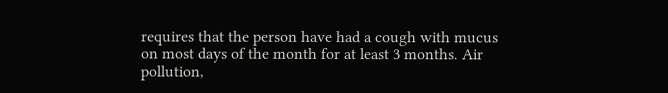requires that the person have had a cough with mucus on most days of the month for at least 3 months. Air pollution,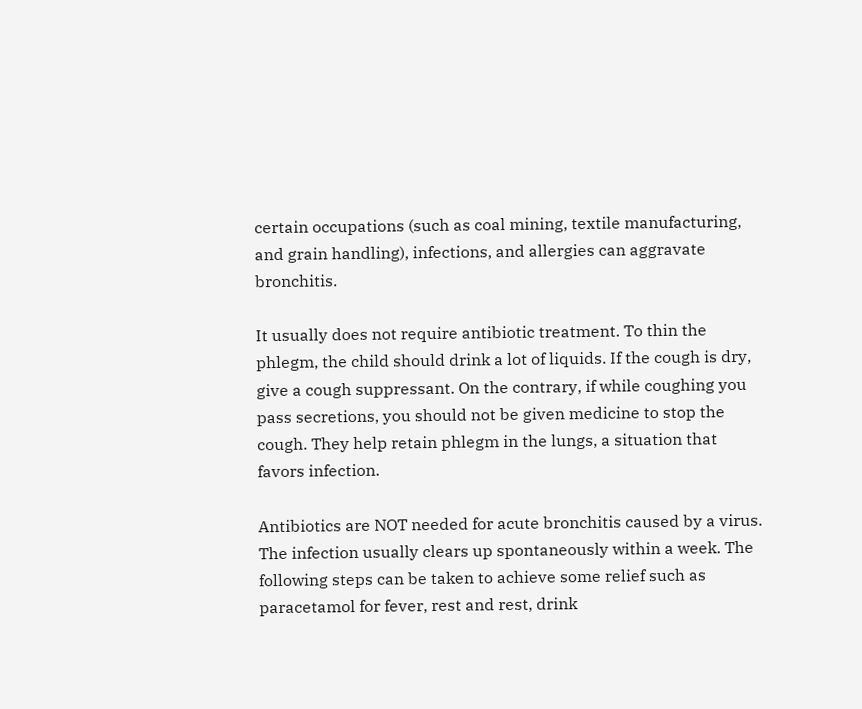certain occupations (such as coal mining, textile manufacturing, and grain handling), infections, and allergies can aggravate bronchitis.

It usually does not require antibiotic treatment. To thin the phlegm, the child should drink a lot of liquids. If the cough is dry, give a cough suppressant. On the contrary, if while coughing you pass secretions, you should not be given medicine to stop the cough. They help retain phlegm in the lungs, a situation that favors infection.

Antibiotics are NOT needed for acute bronchitis caused by a virus. The infection usually clears up spontaneously within a week. The following steps can be taken to achieve some relief such as paracetamol for fever, rest and rest, drink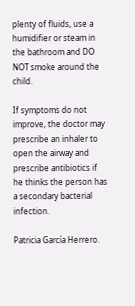plenty of fluids, use a humidifier or steam in the bathroom and DO NOT smoke around the child.

If symptoms do not improve, the doctor may prescribe an inhaler to open the airway and prescribe antibiotics if he thinks the person has a secondary bacterial infection.

Patricia García Herrero.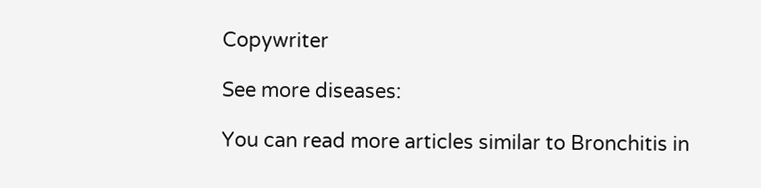Copywriter

See more diseases:

You can read more articles similar to Bronchitis in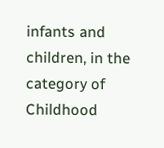infants and children, in the category of Childhood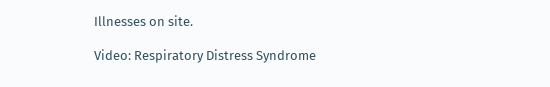Illnesses on site.

Video: Respiratory Distress Syndrome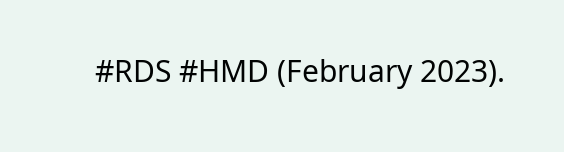#RDS #HMD (February 2023).